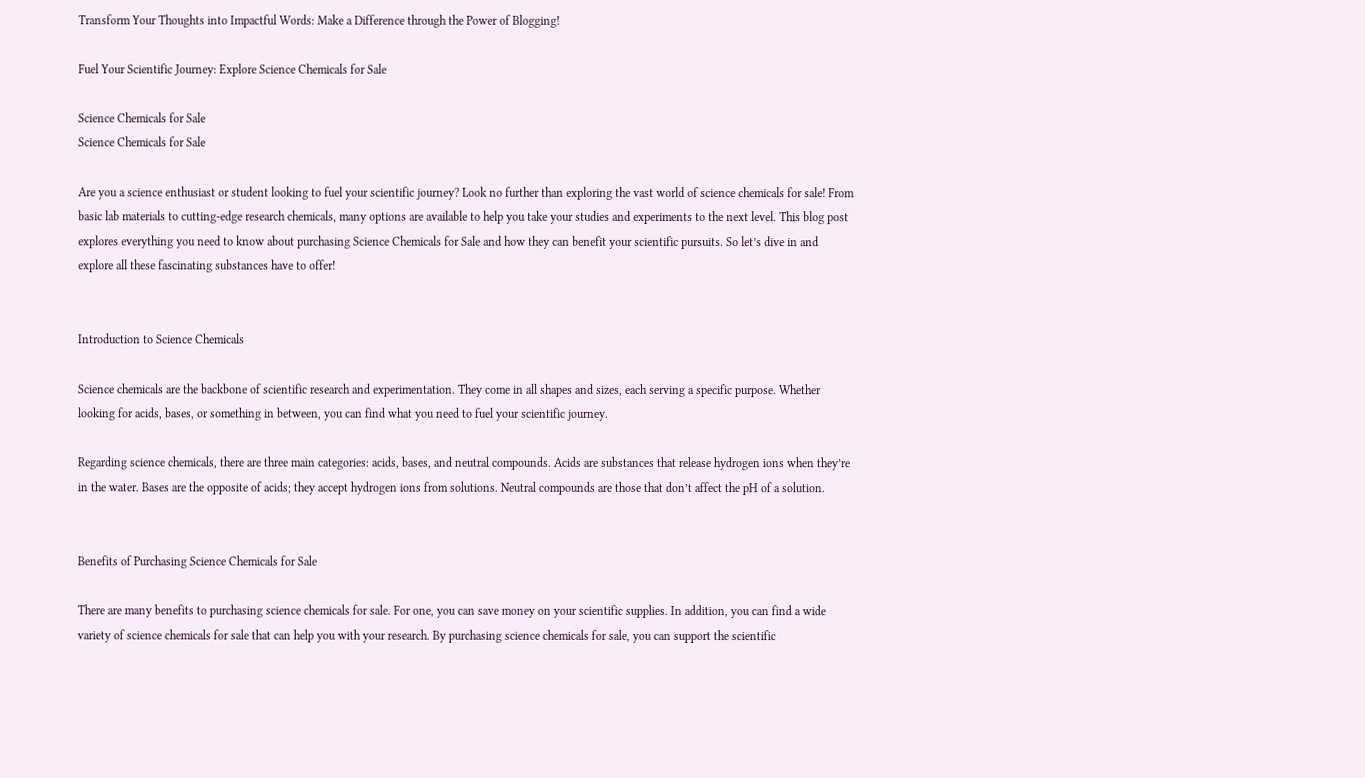Transform Your Thoughts into Impactful Words: Make a Difference through the Power of Blogging!

Fuel Your Scientific Journey: Explore Science Chemicals for Sale

Science Chemicals for Sale
Science Chemicals for Sale

Are you a science enthusiast or student looking to fuel your scientific journey? Look no further than exploring the vast world of science chemicals for sale! From basic lab materials to cutting-edge research chemicals, many options are available to help you take your studies and experiments to the next level. This blog post explores everything you need to know about purchasing Science Chemicals for Sale and how they can benefit your scientific pursuits. So let’s dive in and explore all these fascinating substances have to offer!


Introduction to Science Chemicals

Science chemicals are the backbone of scientific research and experimentation. They come in all shapes and sizes, each serving a specific purpose. Whether looking for acids, bases, or something in between, you can find what you need to fuel your scientific journey.

Regarding science chemicals, there are three main categories: acids, bases, and neutral compounds. Acids are substances that release hydrogen ions when they’re in the water. Bases are the opposite of acids; they accept hydrogen ions from solutions. Neutral compounds are those that don’t affect the pH of a solution.


Benefits of Purchasing Science Chemicals for Sale

There are many benefits to purchasing science chemicals for sale. For one, you can save money on your scientific supplies. In addition, you can find a wide variety of science chemicals for sale that can help you with your research. By purchasing science chemicals for sale, you can support the scientific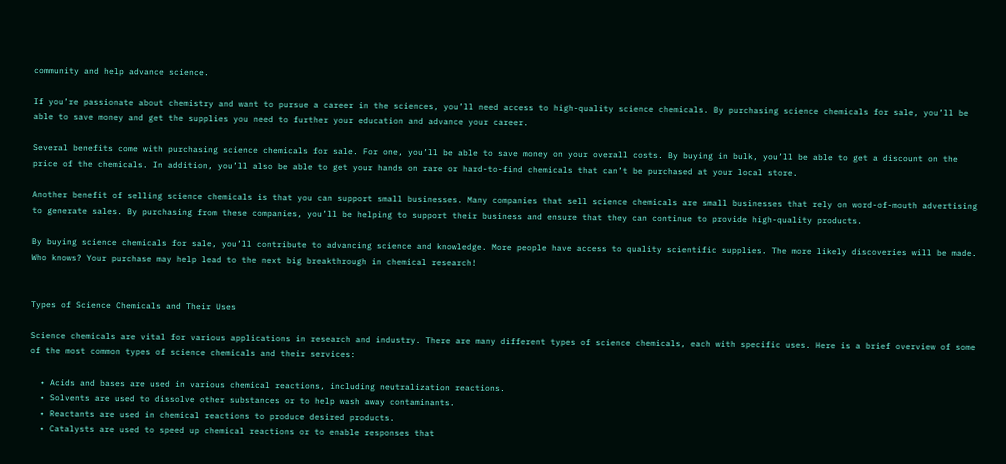community and help advance science.

If you’re passionate about chemistry and want to pursue a career in the sciences, you’ll need access to high-quality science chemicals. By purchasing science chemicals for sale, you’ll be able to save money and get the supplies you need to further your education and advance your career.

Several benefits come with purchasing science chemicals for sale. For one, you’ll be able to save money on your overall costs. By buying in bulk, you’ll be able to get a discount on the price of the chemicals. In addition, you’ll also be able to get your hands on rare or hard-to-find chemicals that can’t be purchased at your local store.

Another benefit of selling science chemicals is that you can support small businesses. Many companies that sell science chemicals are small businesses that rely on word-of-mouth advertising to generate sales. By purchasing from these companies, you’ll be helping to support their business and ensure that they can continue to provide high-quality products.

By buying science chemicals for sale, you’ll contribute to advancing science and knowledge. More people have access to quality scientific supplies. The more likely discoveries will be made. Who knows? Your purchase may help lead to the next big breakthrough in chemical research!


Types of Science Chemicals and Their Uses

Science chemicals are vital for various applications in research and industry. There are many different types of science chemicals, each with specific uses. Here is a brief overview of some of the most common types of science chemicals and their services:

  • Acids and bases are used in various chemical reactions, including neutralization reactions.
  • Solvents are used to dissolve other substances or to help wash away contaminants.
  • Reactants are used in chemical reactions to produce desired products.
  • Catalysts are used to speed up chemical reactions or to enable responses that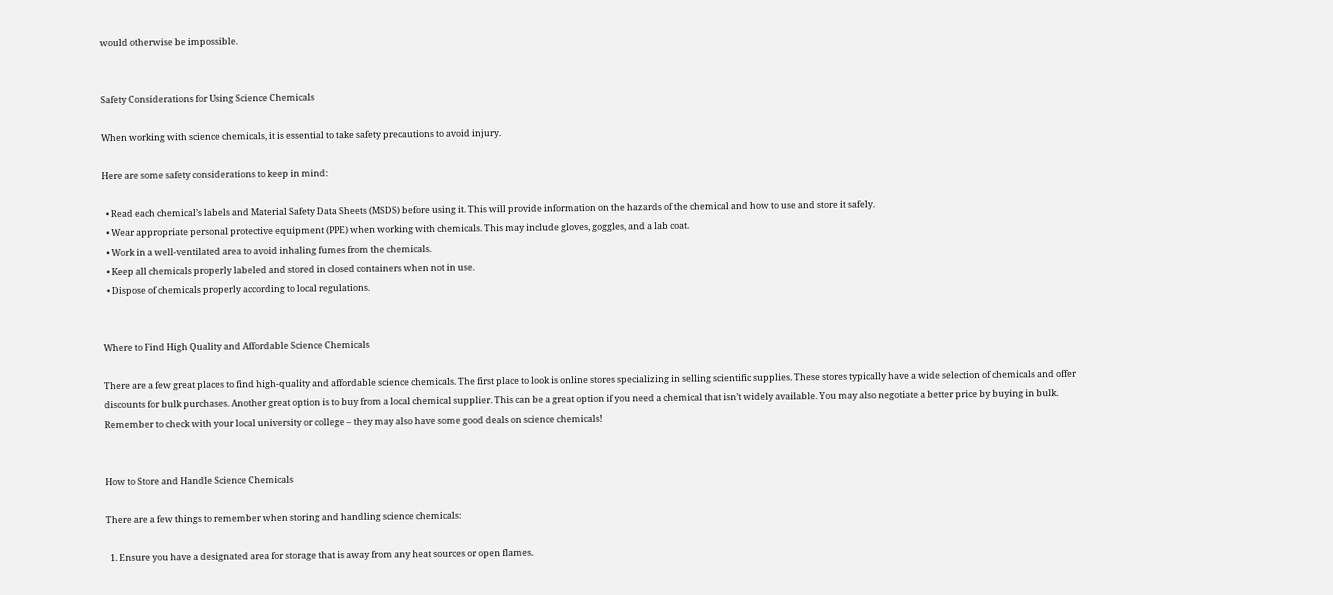would otherwise be impossible.


Safety Considerations for Using Science Chemicals

When working with science chemicals, it is essential to take safety precautions to avoid injury.

Here are some safety considerations to keep in mind:

  • Read each chemical’s labels and Material Safety Data Sheets (MSDS) before using it. This will provide information on the hazards of the chemical and how to use and store it safely.
  • Wear appropriate personal protective equipment (PPE) when working with chemicals. This may include gloves, goggles, and a lab coat.
  • Work in a well-ventilated area to avoid inhaling fumes from the chemicals.
  • Keep all chemicals properly labeled and stored in closed containers when not in use.
  • Dispose of chemicals properly according to local regulations.


Where to Find High Quality and Affordable Science Chemicals

There are a few great places to find high-quality and affordable science chemicals. The first place to look is online stores specializing in selling scientific supplies. These stores typically have a wide selection of chemicals and offer discounts for bulk purchases. Another great option is to buy from a local chemical supplier. This can be a great option if you need a chemical that isn’t widely available. You may also negotiate a better price by buying in bulk. Remember to check with your local university or college – they may also have some good deals on science chemicals!


How to Store and Handle Science Chemicals

There are a few things to remember when storing and handling science chemicals:

  1. Ensure you have a designated area for storage that is away from any heat sources or open flames.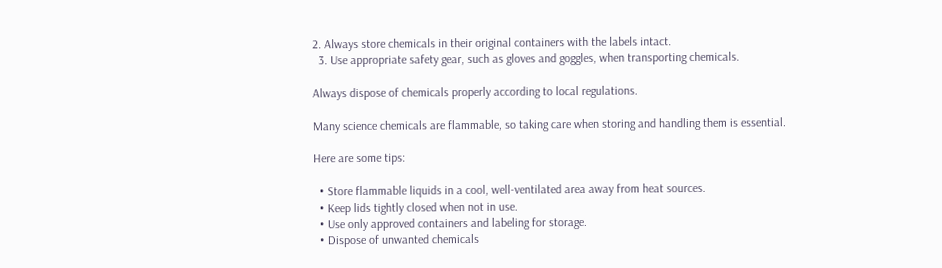2. Always store chemicals in their original containers with the labels intact.
  3. Use appropriate safety gear, such as gloves and goggles, when transporting chemicals.

Always dispose of chemicals properly according to local regulations.

Many science chemicals are flammable, so taking care when storing and handling them is essential.

Here are some tips:

  • Store flammable liquids in a cool, well-ventilated area away from heat sources.
  • Keep lids tightly closed when not in use.
  • Use only approved containers and labeling for storage.
  • Dispose of unwanted chemicals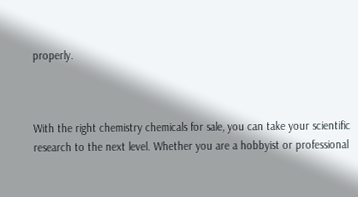properly.



With the right chemistry chemicals for sale, you can take your scientific research to the next level. Whether you are a hobbyist or professional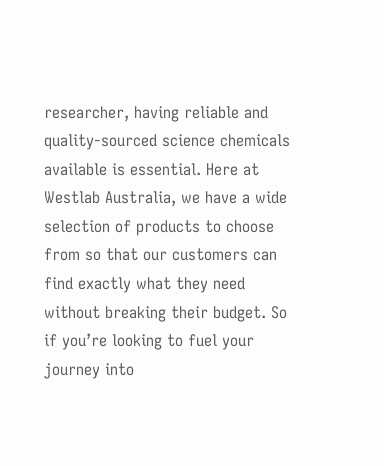researcher, having reliable and quality-sourced science chemicals available is essential. Here at Westlab Australia, we have a wide selection of products to choose from so that our customers can find exactly what they need without breaking their budget. So if you’re looking to fuel your journey into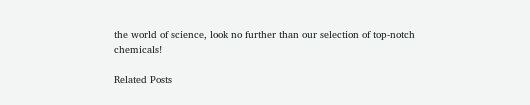the world of science, look no further than our selection of top-notch chemicals!

Related Posts